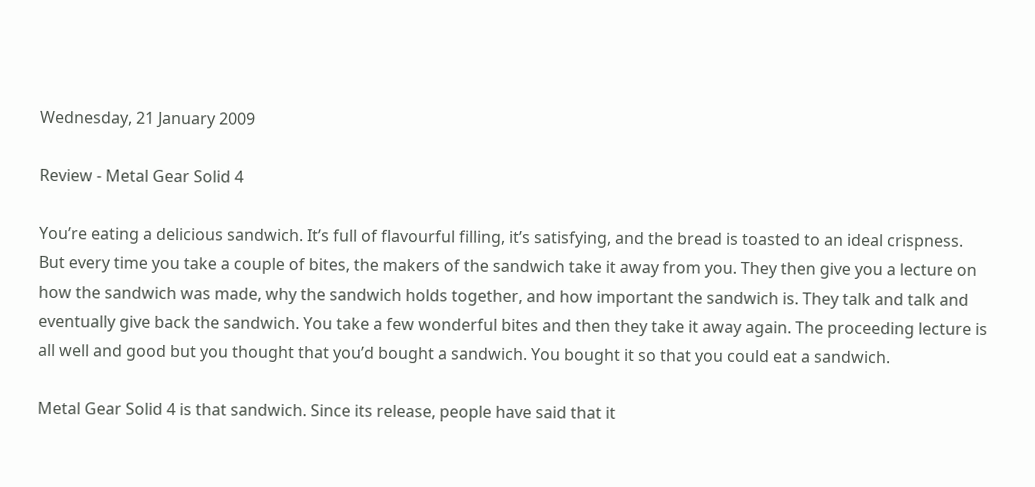Wednesday, 21 January 2009

Review - Metal Gear Solid 4

You’re eating a delicious sandwich. It’s full of flavourful filling, it’s satisfying, and the bread is toasted to an ideal crispness. But every time you take a couple of bites, the makers of the sandwich take it away from you. They then give you a lecture on how the sandwich was made, why the sandwich holds together, and how important the sandwich is. They talk and talk and eventually give back the sandwich. You take a few wonderful bites and then they take it away again. The proceeding lecture is all well and good but you thought that you’d bought a sandwich. You bought it so that you could eat a sandwich.

Metal Gear Solid 4 is that sandwich. Since its release, people have said that it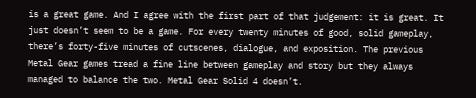is a great game. And I agree with the first part of that judgement: it is great. It just doesn’t seem to be a game. For every twenty minutes of good, solid gameplay, there’s forty-five minutes of cutscenes, dialogue, and exposition. The previous Metal Gear games tread a fine line between gameplay and story but they always managed to balance the two. Metal Gear Solid 4 doesn’t.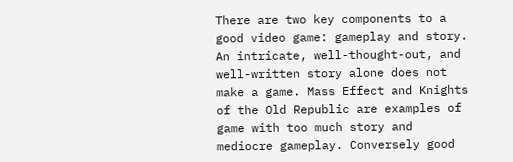There are two key components to a good video game: gameplay and story. An intricate, well-thought-out, and well-written story alone does not make a game. Mass Effect and Knights of the Old Republic are examples of game with too much story and mediocre gameplay. Conversely good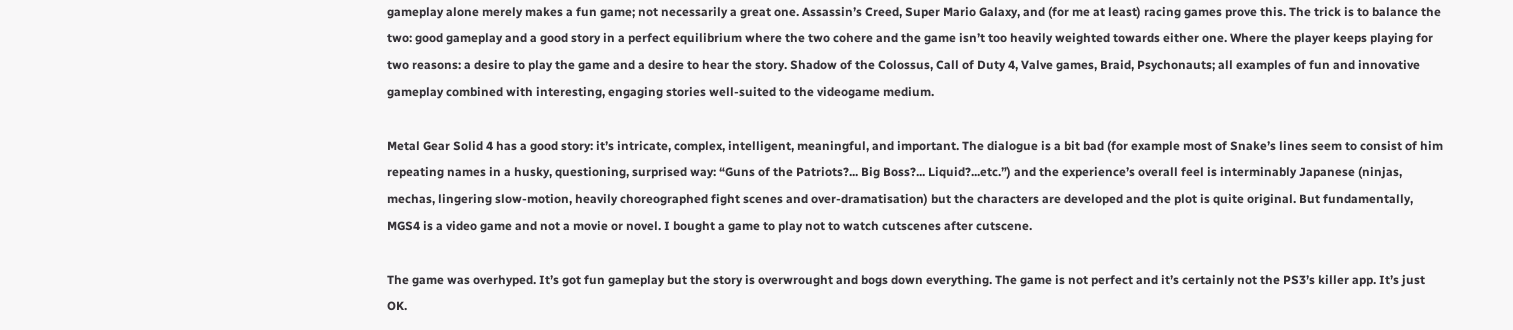gameplay alone merely makes a fun game; not necessarily a great one. Assassin’s Creed, Super Mario Galaxy, and (for me at least) racing games prove this. The trick is to balance the two: good gameplay and a good story in a perfect equilibrium where the two cohere and the game isn’t too heavily weighted towards either one. Where the player keeps playing for two reasons: a desire to play the game and a desire to hear the story. Shadow of the Colossus, Call of Duty 4, Valve games, Braid, Psychonauts; all examples of fun and innovative gameplay combined with interesting, engaging stories well-suited to the videogame medium.

Metal Gear Solid 4 has a good story: it’s intricate, complex, intelligent, meaningful, and important. The dialogue is a bit bad (for example most of Snake’s lines seem to consist of him repeating names in a husky, questioning, surprised way: “Guns of the Patriots?... Big Boss?... Liquid?...etc.”) and the experience’s overall feel is interminably Japanese (ninjas, mechas, lingering slow-motion, heavily choreographed fight scenes and over-dramatisation) but the characters are developed and the plot is quite original. But fundamentally, MGS4 is a video game and not a movie or novel. I bought a game to play not to watch cutscenes after cutscene.

The game was overhyped. It’s got fun gameplay but the story is overwrought and bogs down everything. The game is not perfect and it’s certainly not the PS3’s killer app. It’s just OK.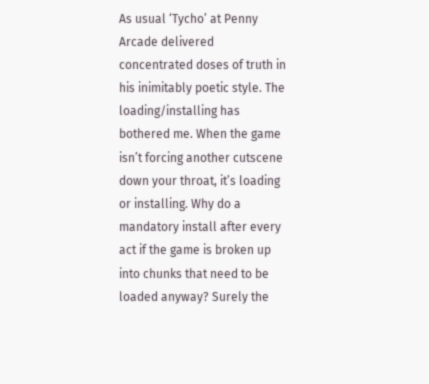As usual ‘Tycho’ at Penny Arcade delivered concentrated doses of truth in his inimitably poetic style. The loading/installing has bothered me. When the game isn’t forcing another cutscene down your throat, it’s loading or installing. Why do a mandatory install after every act if the game is broken up into chunks that need to be loaded anyway? Surely the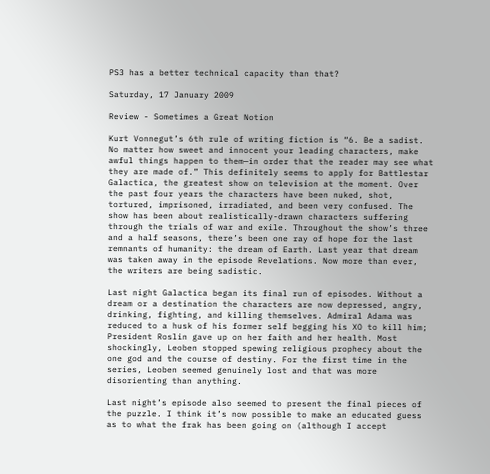PS3 has a better technical capacity than that?

Saturday, 17 January 2009

Review - Sometimes a Great Notion

Kurt Vonnegut’s 6th rule of writing fiction is “6. Be a sadist. No matter how sweet and innocent your leading characters, make awful things happen to them—in order that the reader may see what they are made of.” This definitely seems to apply for Battlestar Galactica, the greatest show on television at the moment. Over the past four years the characters have been nuked, shot, tortured, imprisoned, irradiated, and been very confused. The show has been about realistically-drawn characters suffering through the trials of war and exile. Throughout the show’s three and a half seasons, there’s been one ray of hope for the last remnants of humanity: the dream of Earth. Last year that dream was taken away in the episode Revelations. Now more than ever, the writers are being sadistic.

Last night Galactica began its final run of episodes. Without a dream or a destination the characters are now depressed, angry, drinking, fighting, and killing themselves. Admiral Adama was reduced to a husk of his former self begging his XO to kill him; President Roslin gave up on her faith and her health. Most shockingly, Leoben stopped spewing religious prophecy about the one god and the course of destiny. For the first time in the series, Leoben seemed genuinely lost and that was more disorienting than anything.

Last night’s episode also seemed to present the final pieces of the puzzle. I think it’s now possible to make an educated guess as to what the frak has been going on (although I accept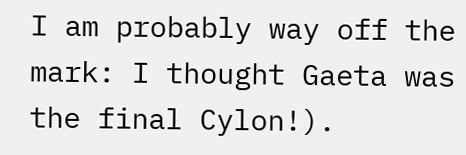I am probably way off the mark: I thought Gaeta was the final Cylon!).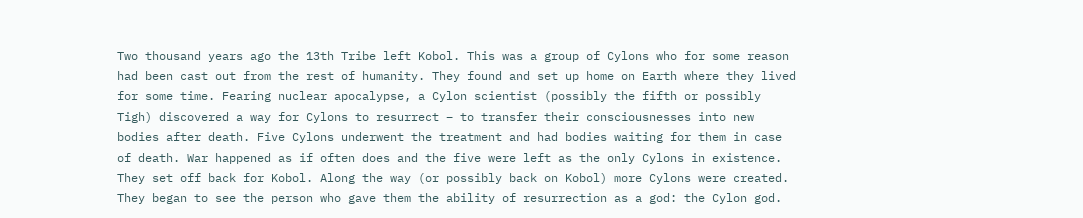Two thousand years ago the 13th Tribe left Kobol. This was a group of Cylons who for some reason had been cast out from the rest of humanity. They found and set up home on Earth where they lived for some time. Fearing nuclear apocalypse, a Cylon scientist (possibly the fifth or possibly Tigh) discovered a way for Cylons to resurrect – to transfer their consciousnesses into new bodies after death. Five Cylons underwent the treatment and had bodies waiting for them in case of death. War happened as if often does and the five were left as the only Cylons in existence. They set off back for Kobol. Along the way (or possibly back on Kobol) more Cylons were created. They began to see the person who gave them the ability of resurrection as a god: the Cylon god.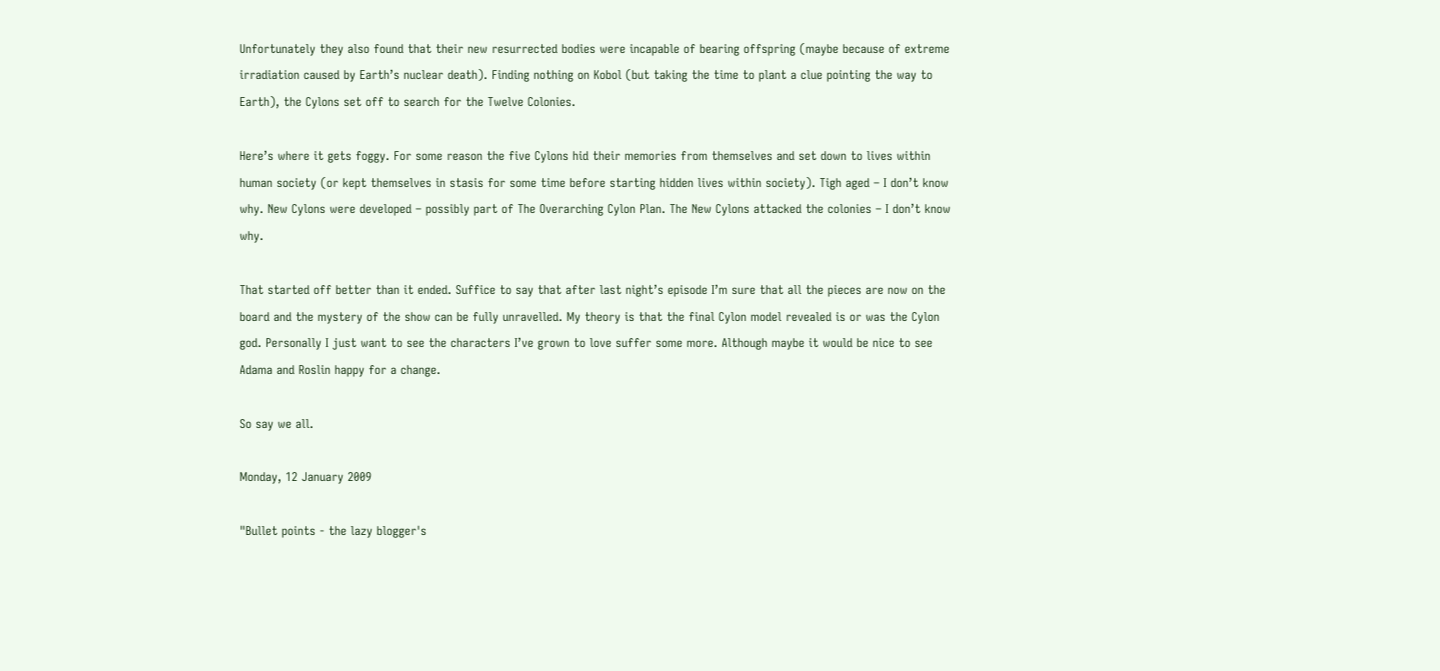Unfortunately they also found that their new resurrected bodies were incapable of bearing offspring (maybe because of extreme irradiation caused by Earth’s nuclear death). Finding nothing on Kobol (but taking the time to plant a clue pointing the way to Earth), the Cylons set off to search for the Twelve Colonies.

Here’s where it gets foggy. For some reason the five Cylons hid their memories from themselves and set down to lives within human society (or kept themselves in stasis for some time before starting hidden lives within society). Tigh aged – I don’t know why. New Cylons were developed – possibly part of The Overarching Cylon Plan. The New Cylons attacked the colonies – I don’t know why.

That started off better than it ended. Suffice to say that after last night’s episode I’m sure that all the pieces are now on the board and the mystery of the show can be fully unravelled. My theory is that the final Cylon model revealed is or was the Cylon god. Personally I just want to see the characters I’ve grown to love suffer some more. Although maybe it would be nice to see Adama and Roslin happy for a change.

So say we all.

Monday, 12 January 2009

"Bullet points - the lazy blogger's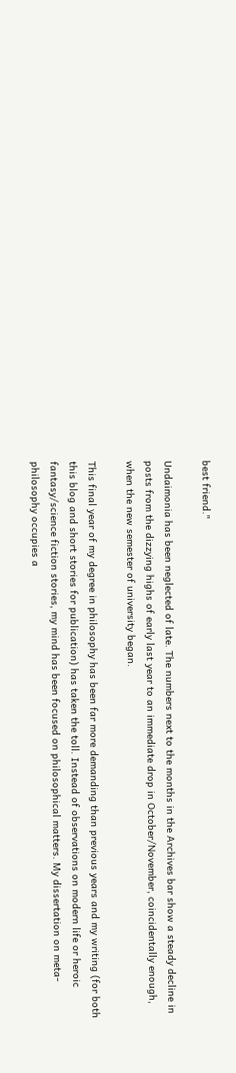best friend."

Undaimonia has been neglected of late. The numbers next to the months in the Archives bar show a steady decline in posts from the dizzying highs of early last year to an immediate drop in October/November, coincidentally enough, when the new semester of university began.

This final year of my degree in philosophy has been far more demanding than previous years and my writing (for both this blog and short stories for publication) has taken the toll. Instead of observations on modern life or heroic fantasy/science fiction stories, my mind has been focused on philosophical matters. My dissertation on meta-philosophy occupies a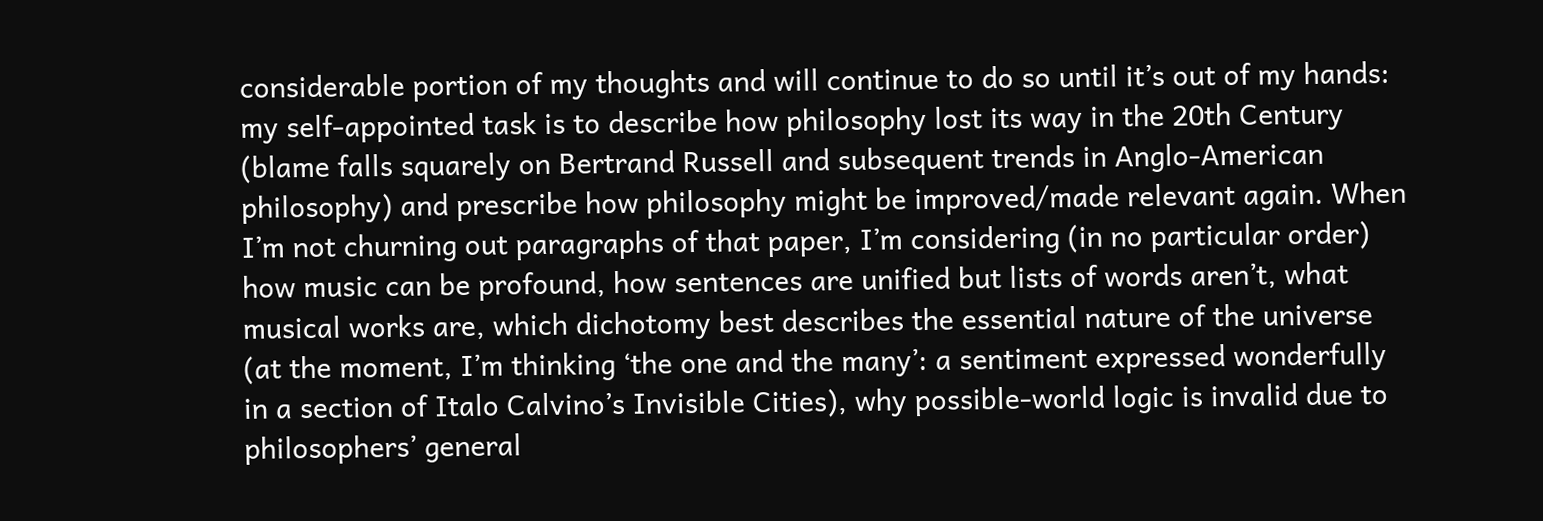considerable portion of my thoughts and will continue to do so until it’s out of my hands: my self-appointed task is to describe how philosophy lost its way in the 20th Century (blame falls squarely on Bertrand Russell and subsequent trends in Anglo-American philosophy) and prescribe how philosophy might be improved/made relevant again. When I’m not churning out paragraphs of that paper, I’m considering (in no particular order) how music can be profound, how sentences are unified but lists of words aren’t, what musical works are, which dichotomy best describes the essential nature of the universe (at the moment, I’m thinking ‘the one and the many’: a sentiment expressed wonderfully in a section of Italo Calvino’s Invisible Cities), why possible-world logic is invalid due to philosophers’ general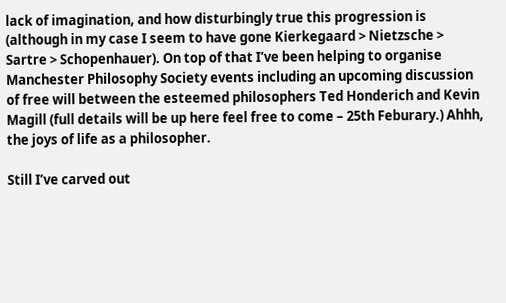lack of imagination, and how disturbingly true this progression is (although in my case I seem to have gone Kierkegaard > Nietzsche > Sartre > Schopenhauer). On top of that I’ve been helping to organise Manchester Philosophy Society events including an upcoming discussion of free will between the esteemed philosophers Ted Honderich and Kevin Magill (full details will be up here feel free to come – 25th Feburary.) Ahhh, the joys of life as a philosopher.

Still I’ve carved out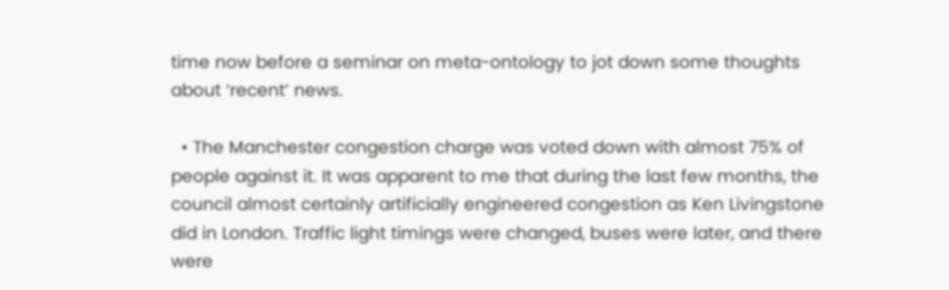time now before a seminar on meta-ontology to jot down some thoughts about ‘recent’ news.

  • The Manchester congestion charge was voted down with almost 75% of people against it. It was apparent to me that during the last few months, the council almost certainly artificially engineered congestion as Ken Livingstone did in London. Traffic light timings were changed, buses were later, and there were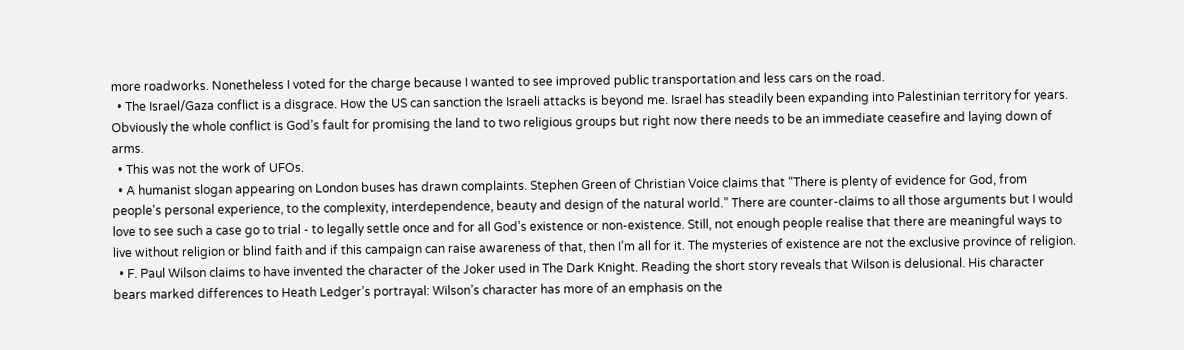more roadworks. Nonetheless I voted for the charge because I wanted to see improved public transportation and less cars on the road.
  • The Israel/Gaza conflict is a disgrace. How the US can sanction the Israeli attacks is beyond me. Israel has steadily been expanding into Palestinian territory for years. Obviously the whole conflict is God’s fault for promising the land to two religious groups but right now there needs to be an immediate ceasefire and laying down of arms.
  • This was not the work of UFOs.
  • A humanist slogan appearing on London buses has drawn complaints. Stephen Green of Christian Voice claims that “There is plenty of evidence for God, from people's personal experience, to the complexity, interdependence, beauty and design of the natural world.” There are counter-claims to all those arguments but I would love to see such a case go to trial - to legally settle once and for all God’s existence or non-existence. Still, not enough people realise that there are meaningful ways to live without religion or blind faith and if this campaign can raise awareness of that, then I’m all for it. The mysteries of existence are not the exclusive province of religion.
  • F. Paul Wilson claims to have invented the character of the Joker used in The Dark Knight. Reading the short story reveals that Wilson is delusional. His character bears marked differences to Heath Ledger’s portrayal: Wilson’s character has more of an emphasis on the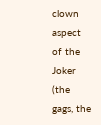clown aspect of the Joker (the gags, the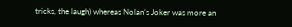tricks, the laugh) whereas Nolan’s Joker was more an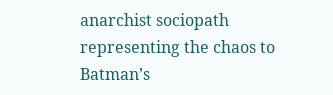anarchist sociopath representing the chaos to Batman’s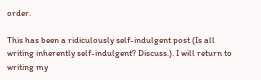order.

This has been a ridiculously self-indulgent post (Is all writing inherently self-indulgent? Discuss.). I will return to writing my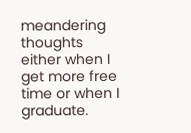meandering thoughts either when I get more free time or when I graduate.